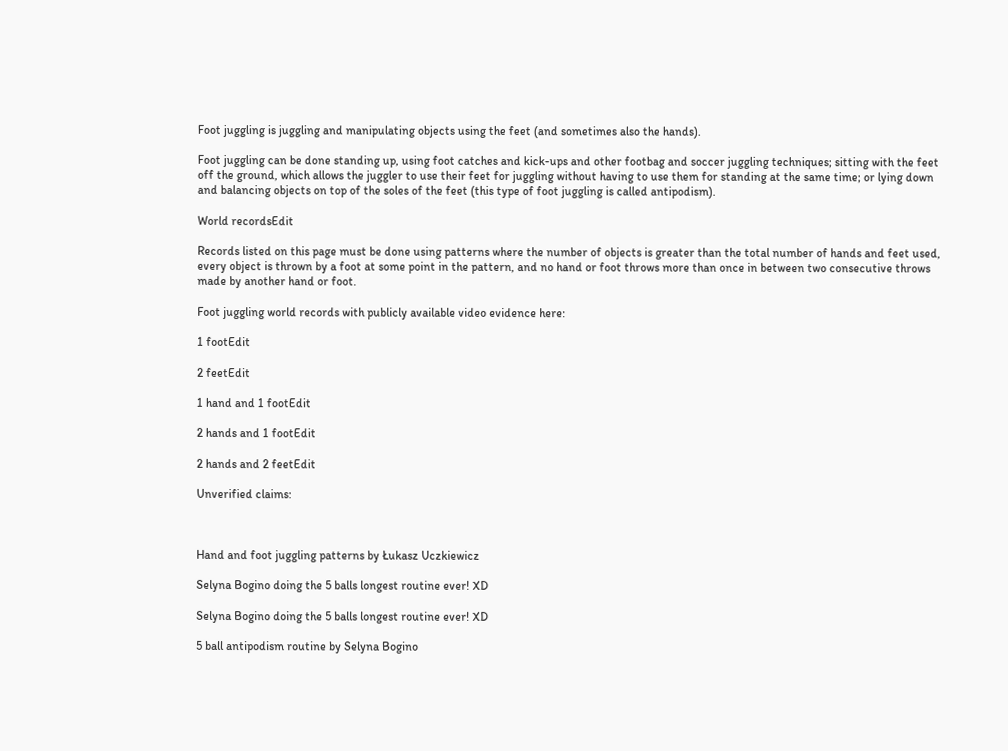Foot juggling is juggling and manipulating objects using the feet (and sometimes also the hands).

Foot juggling can be done standing up, using foot catches and kick-ups and other footbag and soccer juggling techniques; sitting with the feet off the ground, which allows the juggler to use their feet for juggling without having to use them for standing at the same time; or lying down and balancing objects on top of the soles of the feet (this type of foot juggling is called antipodism).

World recordsEdit

Records listed on this page must be done using patterns where the number of objects is greater than the total number of hands and feet used, every object is thrown by a foot at some point in the pattern, and no hand or foot throws more than once in between two consecutive throws made by another hand or foot.

Foot juggling world records with publicly available video evidence here:

1 footEdit

2 feetEdit

1 hand and 1 footEdit

2 hands and 1 footEdit

2 hands and 2 feetEdit

Unverified claims:



Hand and foot juggling patterns by Łukasz Uczkiewicz

Selyna Bogino doing the 5 balls longest routine ever! XD

Selyna Bogino doing the 5 balls longest routine ever! XD

5 ball antipodism routine by Selyna Bogino